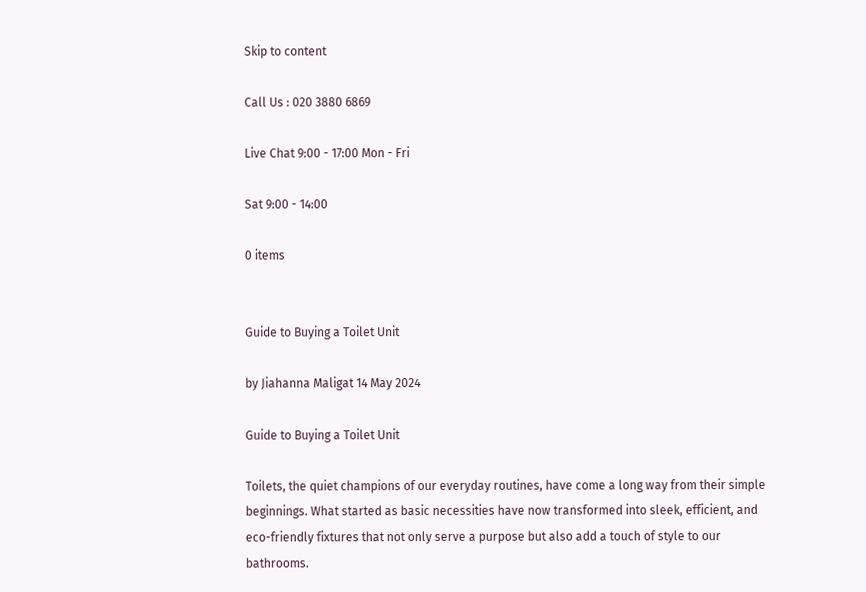Skip to content

Call Us : 020 3880 6869

Live Chat 9:00 - 17:00 Mon - Fri

Sat 9:00 - 14:00

0 items


Guide to Buying a Toilet Unit

by Jiahanna Maligat 14 May 2024

Guide to Buying a Toilet Unit

Toilets, the quiet champions of our everyday routines, have come a long way from their simple beginnings. What started as basic necessities have now transformed into sleek, efficient, and eco-friendly fixtures that not only serve a purpose but also add a touch of style to our bathrooms.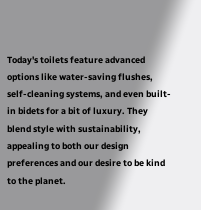Today's toilets feature advanced options like water-saving flushes, self-cleaning systems, and even built-in bidets for a bit of luxury. They blend style with sustainability, appealing to both our design preferences and our desire to be kind to the planet.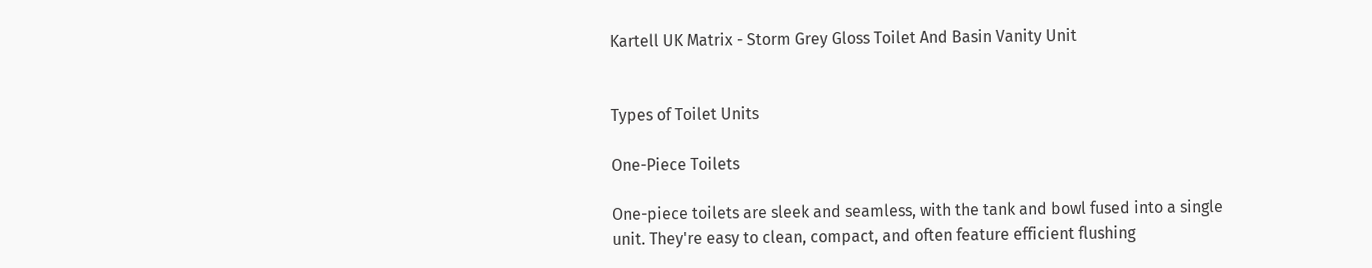Kartell UK Matrix - Storm Grey Gloss Toilet And Basin Vanity Unit


Types of Toilet Units

One-Piece Toilets

One-piece toilets are sleek and seamless, with the tank and bowl fused into a single unit. They're easy to clean, compact, and often feature efficient flushing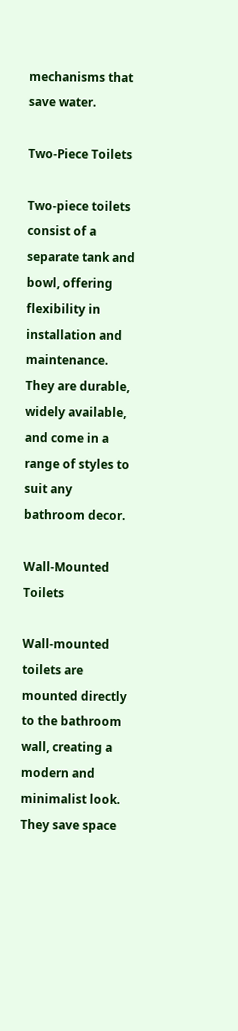mechanisms that save water.

Two-Piece Toilets

Two-piece toilets consist of a separate tank and bowl, offering flexibility in installation and maintenance. They are durable, widely available, and come in a range of styles to suit any bathroom decor.

Wall-Mounted Toilets

Wall-mounted toilets are mounted directly to the bathroom wall, creating a modern and minimalist look. They save space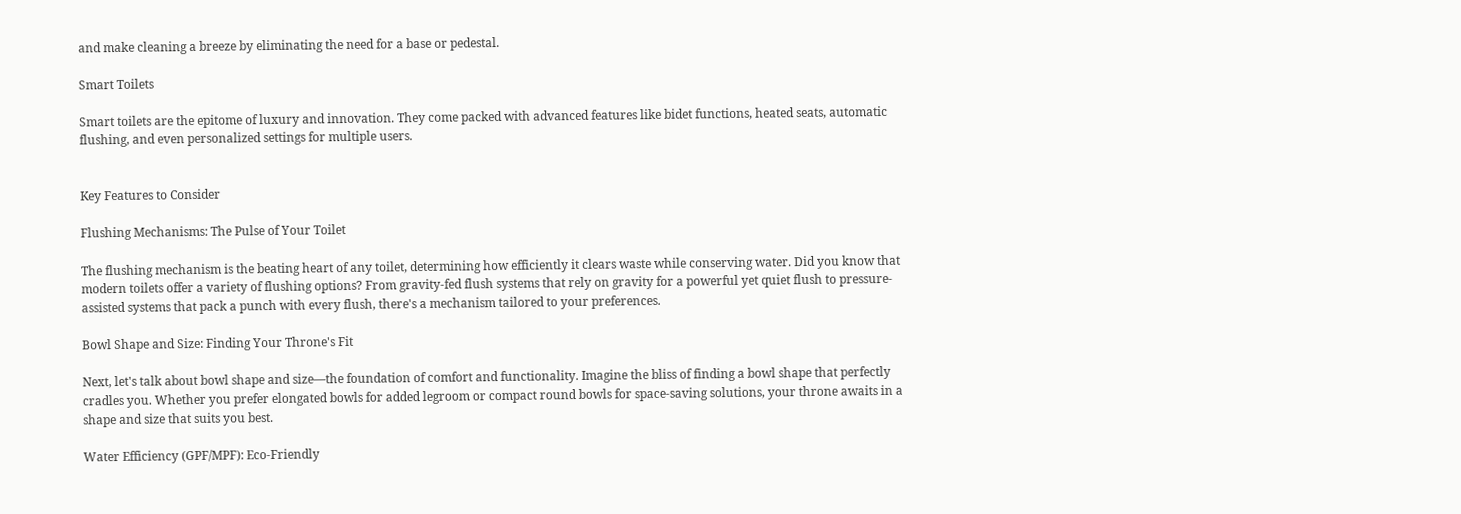and make cleaning a breeze by eliminating the need for a base or pedestal.

Smart Toilets

Smart toilets are the epitome of luxury and innovation. They come packed with advanced features like bidet functions, heated seats, automatic flushing, and even personalized settings for multiple users.


Key Features to Consider

Flushing Mechanisms: The Pulse of Your Toilet

The flushing mechanism is the beating heart of any toilet, determining how efficiently it clears waste while conserving water. Did you know that modern toilets offer a variety of flushing options? From gravity-fed flush systems that rely on gravity for a powerful yet quiet flush to pressure-assisted systems that pack a punch with every flush, there's a mechanism tailored to your preferences.

Bowl Shape and Size: Finding Your Throne's Fit

Next, let's talk about bowl shape and size—the foundation of comfort and functionality. Imagine the bliss of finding a bowl shape that perfectly cradles you. Whether you prefer elongated bowls for added legroom or compact round bowls for space-saving solutions, your throne awaits in a shape and size that suits you best.

Water Efficiency (GPF/MPF): Eco-Friendly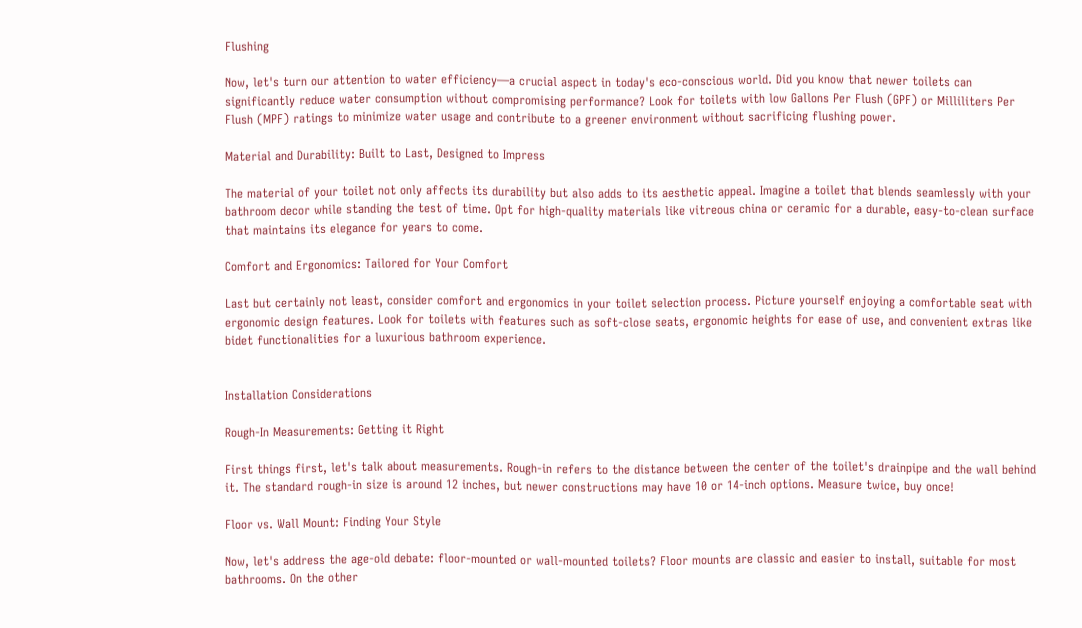Flushing

Now, let's turn our attention to water efficiency—a crucial aspect in today's eco-conscious world. Did you know that newer toilets can significantly reduce water consumption without compromising performance? Look for toilets with low Gallons Per Flush (GPF) or Milliliters Per Flush (MPF) ratings to minimize water usage and contribute to a greener environment without sacrificing flushing power.

Material and Durability: Built to Last, Designed to Impress

The material of your toilet not only affects its durability but also adds to its aesthetic appeal. Imagine a toilet that blends seamlessly with your bathroom decor while standing the test of time. Opt for high-quality materials like vitreous china or ceramic for a durable, easy-to-clean surface that maintains its elegance for years to come.

Comfort and Ergonomics: Tailored for Your Comfort

Last but certainly not least, consider comfort and ergonomics in your toilet selection process. Picture yourself enjoying a comfortable seat with ergonomic design features. Look for toilets with features such as soft-close seats, ergonomic heights for ease of use, and convenient extras like bidet functionalities for a luxurious bathroom experience.


Installation Considerations

Rough-In Measurements: Getting it Right

First things first, let's talk about measurements. Rough-in refers to the distance between the center of the toilet's drainpipe and the wall behind it. The standard rough-in size is around 12 inches, but newer constructions may have 10 or 14-inch options. Measure twice, buy once!

Floor vs. Wall Mount: Finding Your Style

Now, let's address the age-old debate: floor-mounted or wall-mounted toilets? Floor mounts are classic and easier to install, suitable for most bathrooms. On the other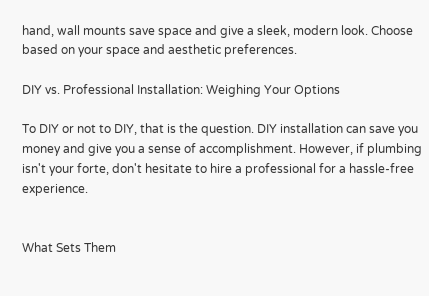hand, wall mounts save space and give a sleek, modern look. Choose based on your space and aesthetic preferences.

DIY vs. Professional Installation: Weighing Your Options

To DIY or not to DIY, that is the question. DIY installation can save you money and give you a sense of accomplishment. However, if plumbing isn't your forte, don't hesitate to hire a professional for a hassle-free experience.


What Sets Them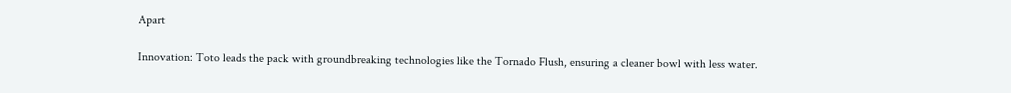Apart

Innovation: Toto leads the pack with groundbreaking technologies like the Tornado Flush, ensuring a cleaner bowl with less water.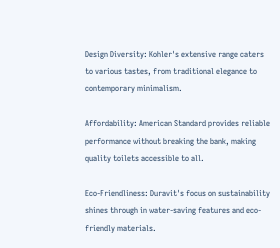Design Diversity: Kohler's extensive range caters to various tastes, from traditional elegance to contemporary minimalism.

Affordability: American Standard provides reliable performance without breaking the bank, making quality toilets accessible to all.

Eco-Friendliness: Duravit's focus on sustainability shines through in water-saving features and eco-friendly materials.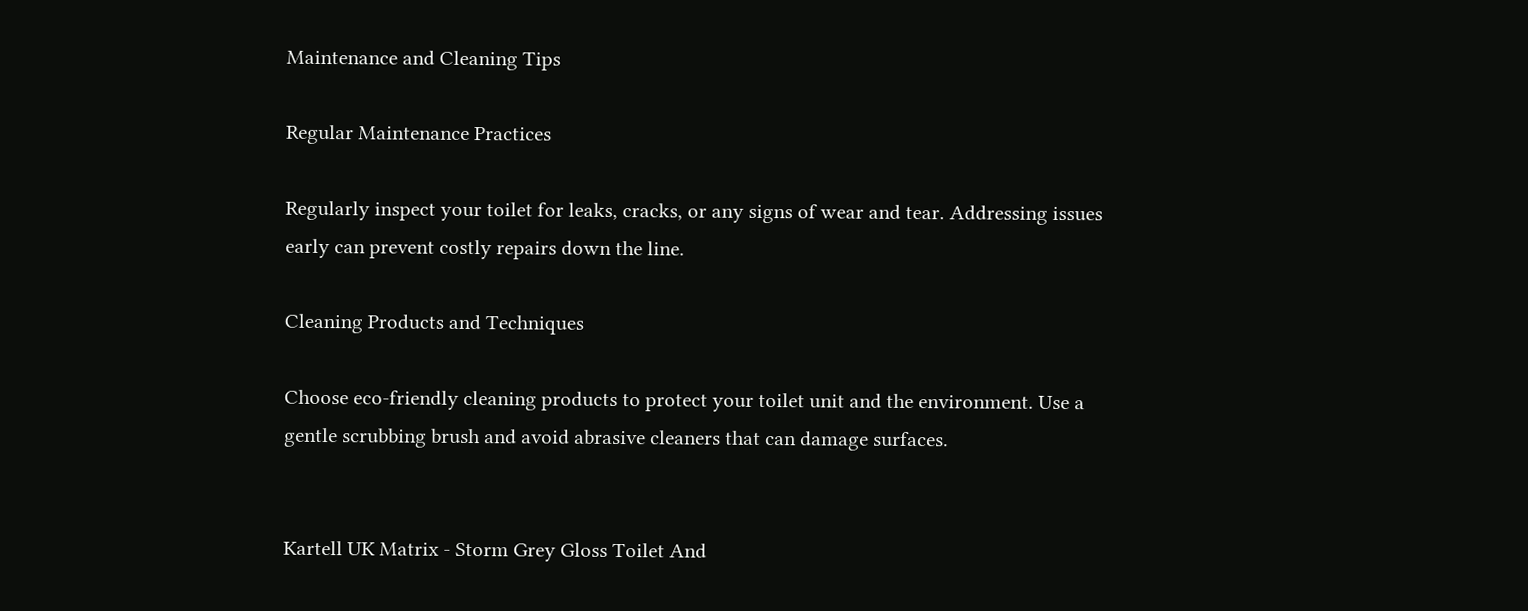Maintenance and Cleaning Tips

Regular Maintenance Practices

Regularly inspect your toilet for leaks, cracks, or any signs of wear and tear. Addressing issues early can prevent costly repairs down the line.

Cleaning Products and Techniques

Choose eco-friendly cleaning products to protect your toilet unit and the environment. Use a gentle scrubbing brush and avoid abrasive cleaners that can damage surfaces.


Kartell UK Matrix - Storm Grey Gloss Toilet And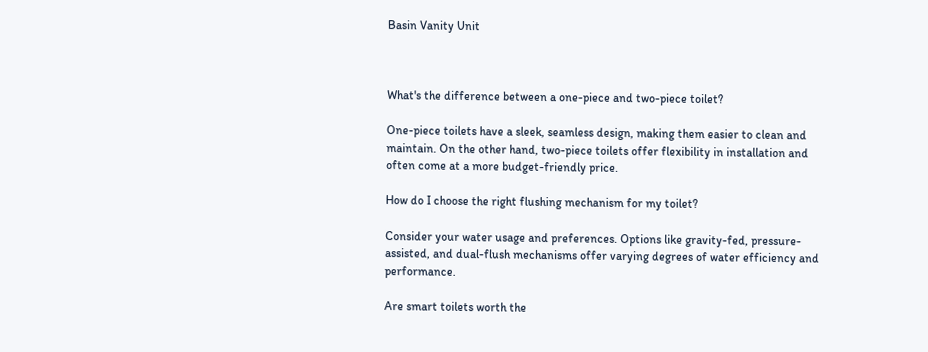Basin Vanity Unit



What's the difference between a one-piece and two-piece toilet?

One-piece toilets have a sleek, seamless design, making them easier to clean and maintain. On the other hand, two-piece toilets offer flexibility in installation and often come at a more budget-friendly price.

How do I choose the right flushing mechanism for my toilet?

Consider your water usage and preferences. Options like gravity-fed, pressure-assisted, and dual-flush mechanisms offer varying degrees of water efficiency and performance.

Are smart toilets worth the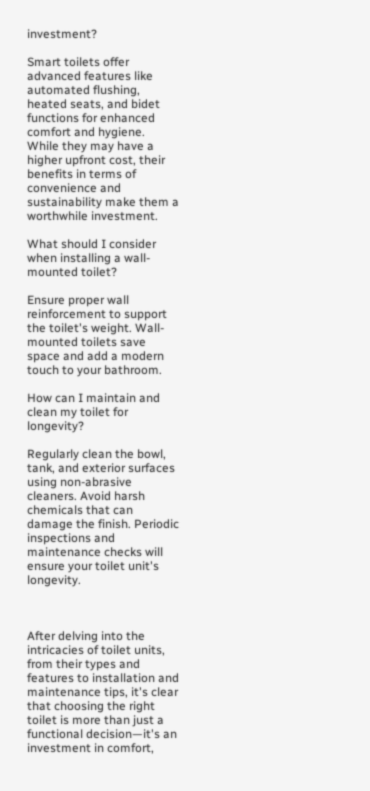investment?

Smart toilets offer advanced features like automated flushing, heated seats, and bidet functions for enhanced comfort and hygiene. While they may have a higher upfront cost, their benefits in terms of convenience and sustainability make them a worthwhile investment.

What should I consider when installing a wall-mounted toilet?

Ensure proper wall reinforcement to support the toilet's weight. Wall-mounted toilets save space and add a modern touch to your bathroom.

How can I maintain and clean my toilet for longevity?

Regularly clean the bowl, tank, and exterior surfaces using non-abrasive cleaners. Avoid harsh chemicals that can damage the finish. Periodic inspections and maintenance checks will ensure your toilet unit's longevity.



After delving into the intricacies of toilet units, from their types and features to installation and maintenance tips, it's clear that choosing the right toilet is more than just a functional decision—it's an investment in comfort,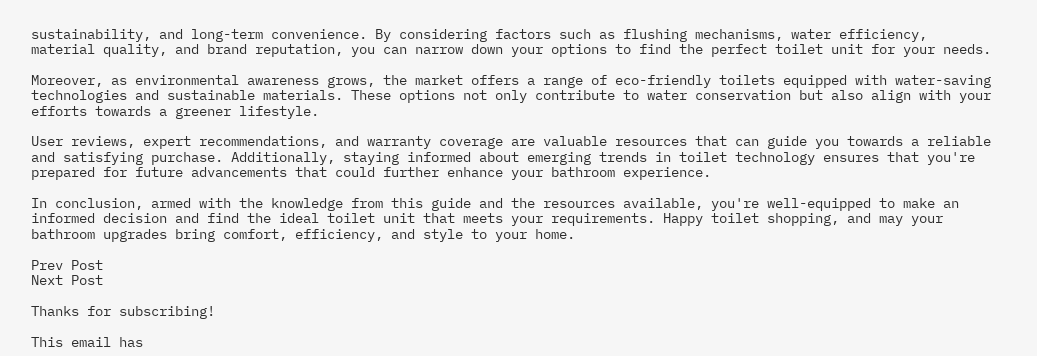sustainability, and long-term convenience. By considering factors such as flushing mechanisms, water efficiency, material quality, and brand reputation, you can narrow down your options to find the perfect toilet unit for your needs.

Moreover, as environmental awareness grows, the market offers a range of eco-friendly toilets equipped with water-saving technologies and sustainable materials. These options not only contribute to water conservation but also align with your efforts towards a greener lifestyle.

User reviews, expert recommendations, and warranty coverage are valuable resources that can guide you towards a reliable and satisfying purchase. Additionally, staying informed about emerging trends in toilet technology ensures that you're prepared for future advancements that could further enhance your bathroom experience.

In conclusion, armed with the knowledge from this guide and the resources available, you're well-equipped to make an informed decision and find the ideal toilet unit that meets your requirements. Happy toilet shopping, and may your bathroom upgrades bring comfort, efficiency, and style to your home.

Prev Post
Next Post

Thanks for subscribing!

This email has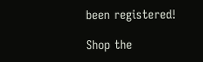been registered!

Shop the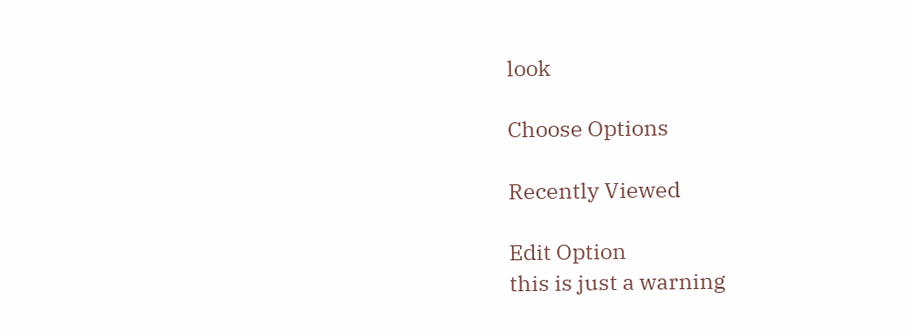look

Choose Options

Recently Viewed

Edit Option
this is just a warning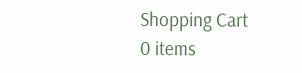Shopping Cart
0 items